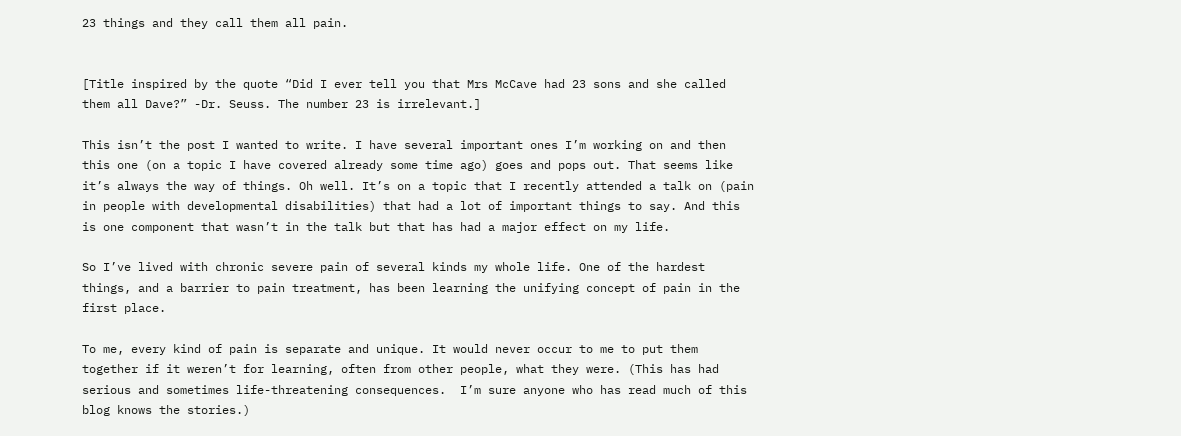23 things and they call them all pain.


[Title inspired by the quote “Did I ever tell you that Mrs McCave had 23 sons and she called them all Dave?” -Dr. Seuss. The number 23 is irrelevant.]

This isn’t the post I wanted to write. I have several important ones I’m working on and then this one (on a topic I have covered already some time ago) goes and pops out. That seems like it’s always the way of things. Oh well. It’s on a topic that I recently attended a talk on (pain in people with developmental disabilities) that had a lot of important things to say. And this is one component that wasn’t in the talk but that has had a major effect on my life.

So I’ve lived with chronic severe pain of several kinds my whole life. One of the hardest things, and a barrier to pain treatment, has been learning the unifying concept of pain in the first place.

To me, every kind of pain is separate and unique. It would never occur to me to put them together if it weren’t for learning, often from other people, what they were. (This has had serious and sometimes life-threatening consequences.  I’m sure anyone who has read much of this blog knows the stories.)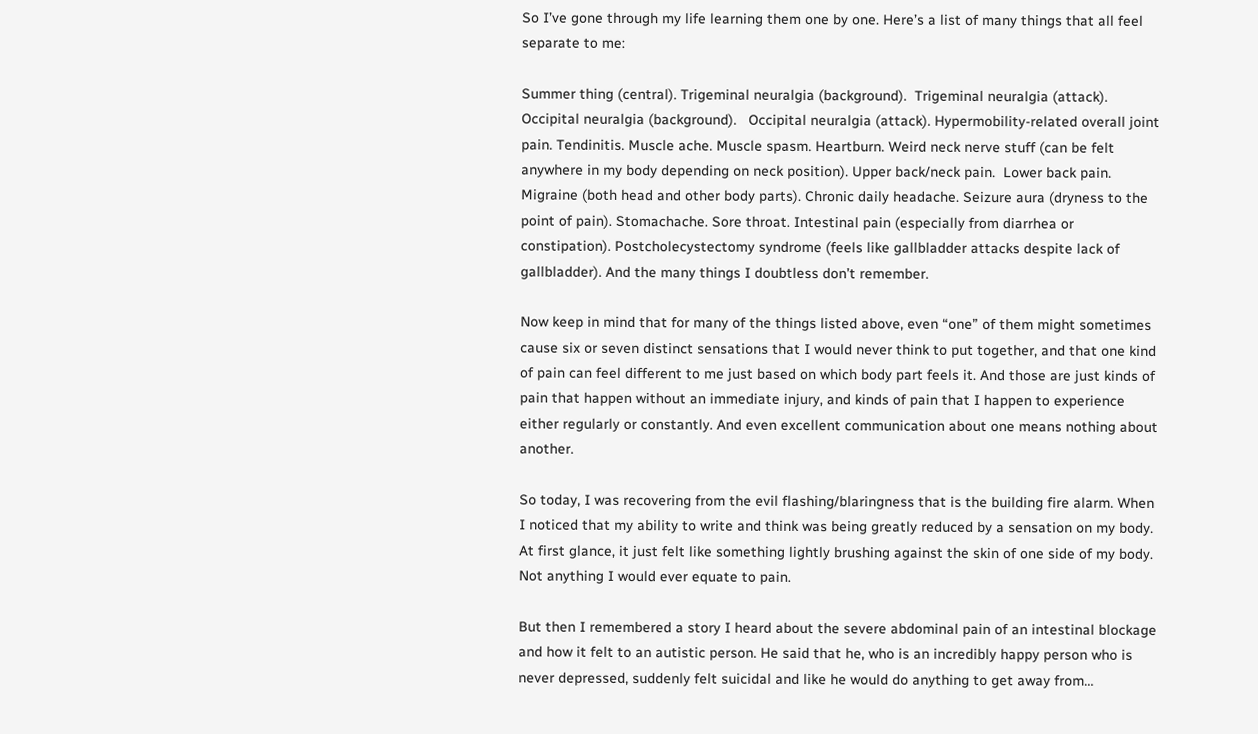So I’ve gone through my life learning them one by one. Here’s a list of many things that all feel separate to me:

Summer thing (central). Trigeminal neuralgia (background).  Trigeminal neuralgia (attack).  Occipital neuralgia (background).   Occipital neuralgia (attack). Hypermobility-related overall joint pain. Tendinitis. Muscle ache. Muscle spasm. Heartburn. Weird neck nerve stuff (can be felt anywhere in my body depending on neck position). Upper back/neck pain.  Lower back pain. Migraine (both head and other body parts). Chronic daily headache. Seizure aura (dryness to the point of pain). Stomachache. Sore throat. Intestinal pain (especially from diarrhea or constipation). Postcholecystectomy syndrome (feels like gallbladder attacks despite lack of gallbladder). And the many things I doubtless don’t remember.

Now keep in mind that for many of the things listed above, even “one” of them might sometimes cause six or seven distinct sensations that I would never think to put together, and that one kind of pain can feel different to me just based on which body part feels it. And those are just kinds of pain that happen without an immediate injury, and kinds of pain that I happen to experience either regularly or constantly. And even excellent communication about one means nothing about another.

So today, I was recovering from the evil flashing/blaringness that is the building fire alarm. When I noticed that my ability to write and think was being greatly reduced by a sensation on my body. At first glance, it just felt like something lightly brushing against the skin of one side of my body.  Not anything I would ever equate to pain.

But then I remembered a story I heard about the severe abdominal pain of an intestinal blockage and how it felt to an autistic person. He said that he, who is an incredibly happy person who is never depressed, suddenly felt suicidal and like he would do anything to get away from…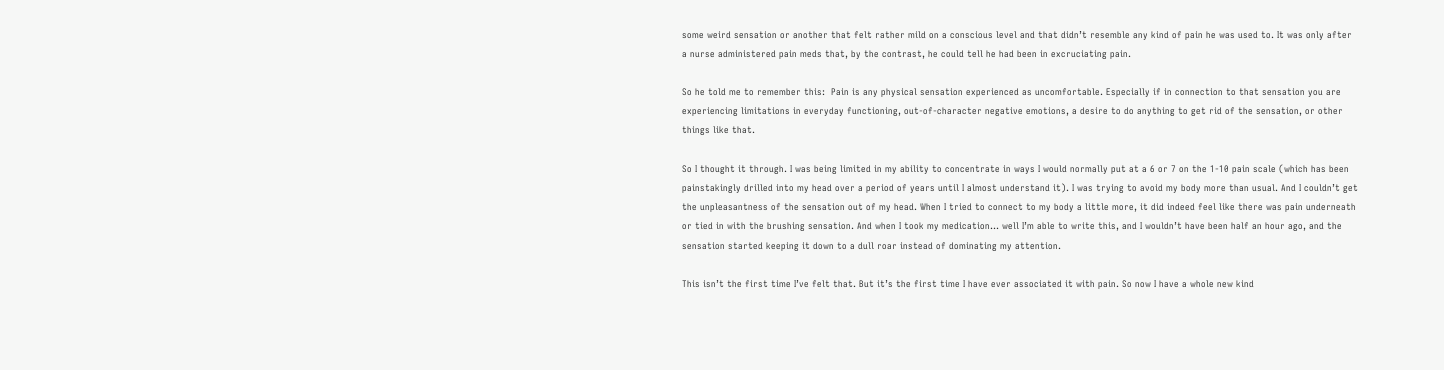some weird sensation or another that felt rather mild on a conscious level and that didn’t resemble any kind of pain he was used to. It was only after a nurse administered pain meds that, by the contrast, he could tell he had been in excruciating pain.

So he told me to remember this:  Pain is any physical sensation experienced as uncomfortable. Especially if in connection to that sensation you are experiencing limitations in everyday functioning, out-of-character negative emotions, a desire to do anything to get rid of the sensation, or other things like that.

So I thought it through. I was being limited in my ability to concentrate in ways I would normally put at a 6 or 7 on the 1-10 pain scale (which has been painstakingly drilled into my head over a period of years until I almost understand it). I was trying to avoid my body more than usual. And I couldn’t get the unpleasantness of the sensation out of my head. When I tried to connect to my body a little more, it did indeed feel like there was pain underneath or tied in with the brushing sensation. And when I took my medication… well I’m able to write this, and I wouldn’t have been half an hour ago, and the sensation started keeping it down to a dull roar instead of dominating my attention.

This isn’t the first time I’ve felt that. But it’s the first time I have ever associated it with pain. So now I have a whole new kind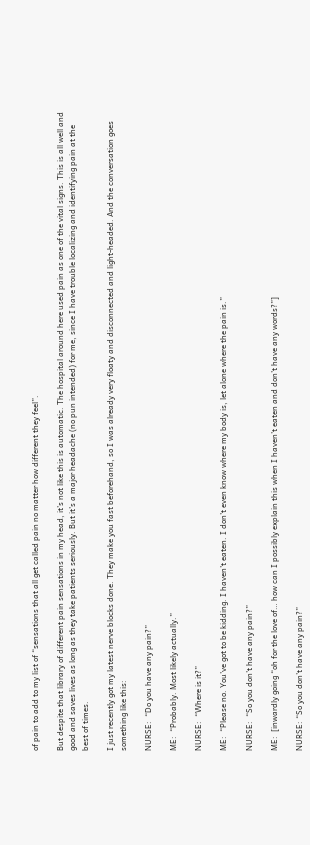of pain to add to my list of “sensations that all get called pain no matter how different they feel”.

But despite that library of different pain sensations in my head, it’s not like this is automatic. The hospital around here used pain as one of the vital signs. This is all well and good and saves lives as long as they take patients seriously. But it’s a major headache (no pun intended) for me, since I have trouble localizing and identifying pain at the best of times.

I just recently got my latest nerve blocks done. They make you fast beforehand, so I was already very floaty and disconnected and light-headed. And the conversation goes something like this:

NURSE:  “Do you have any pain?”

ME:  “Probably. Most likely actually.”

NURSE:  “Where is it?”

ME:  “Please no. You’ve got to be kidding. I haven’t eaten. I don’t even know where my body is, let alone where the pain is.”

NURSE:  “So you don’t have any pain?”

ME:  [inwardly going “oh for the love of… how can I possibly explain this when I haven’t eaten and don’t have any words?”]

NURSE: “So you don’t have any pain?”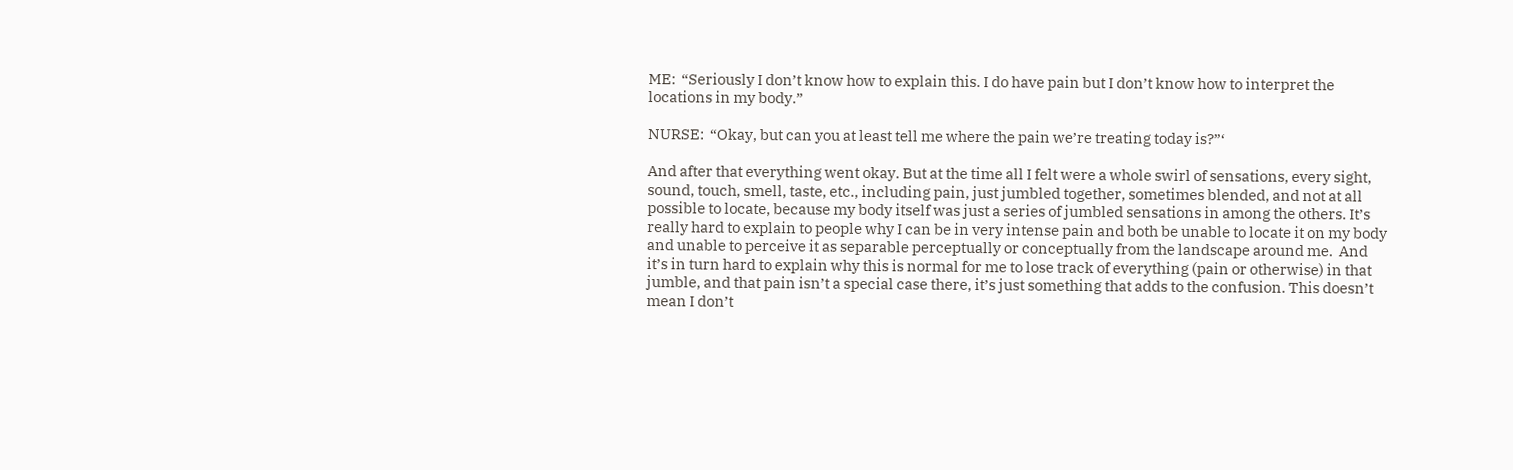ME:  “Seriously I don’t know how to explain this. I do have pain but I don’t know how to interpret the locations in my body.”

NURSE:  “Okay, but can you at least tell me where the pain we’re treating today is?”‘

And after that everything went okay. But at the time all I felt were a whole swirl of sensations, every sight, sound, touch, smell, taste, etc., including pain, just jumbled together, sometimes blended, and not at all possible to locate, because my body itself was just a series of jumbled sensations in among the others. It’s really hard to explain to people why I can be in very intense pain and both be unable to locate it on my body and unable to perceive it as separable perceptually or conceptually from the landscape around me.  And it’s in turn hard to explain why this is normal for me to lose track of everything (pain or otherwise) in that jumble, and that pain isn’t a special case there, it’s just something that adds to the confusion. This doesn’t mean I don’t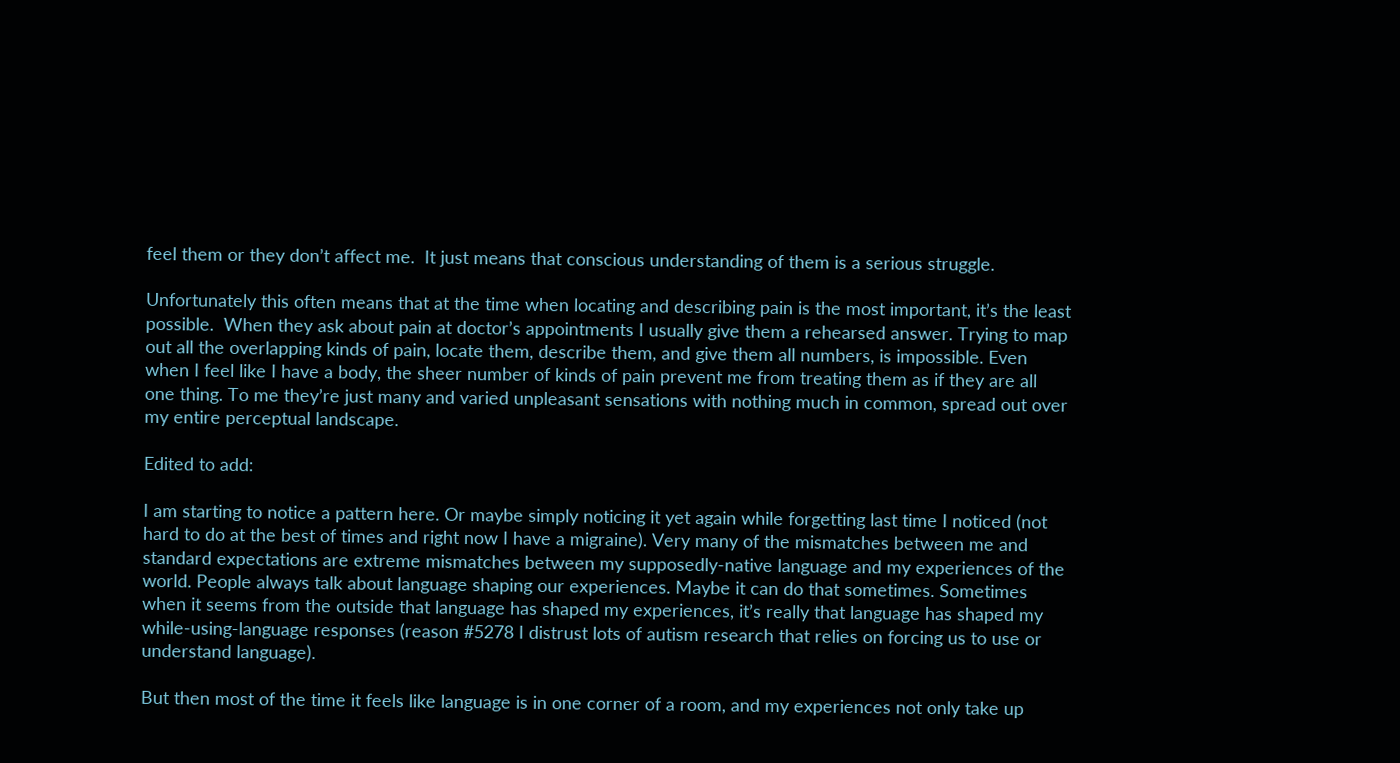feel them or they don’t affect me.  It just means that conscious understanding of them is a serious struggle.

Unfortunately this often means that at the time when locating and describing pain is the most important, it’s the least possible.  When they ask about pain at doctor’s appointments I usually give them a rehearsed answer. Trying to map out all the overlapping kinds of pain, locate them, describe them, and give them all numbers, is impossible. Even when I feel like I have a body, the sheer number of kinds of pain prevent me from treating them as if they are all one thing. To me they’re just many and varied unpleasant sensations with nothing much in common, spread out over my entire perceptual landscape.

Edited to add:

I am starting to notice a pattern here. Or maybe simply noticing it yet again while forgetting last time I noticed (not hard to do at the best of times and right now I have a migraine). Very many of the mismatches between me and standard expectations are extreme mismatches between my supposedly-native language and my experiences of the world. People always talk about language shaping our experiences. Maybe it can do that sometimes. Sometimes when it seems from the outside that language has shaped my experiences, it’s really that language has shaped my while-using-language responses (reason #5278 I distrust lots of autism research that relies on forcing us to use or understand language).

But then most of the time it feels like language is in one corner of a room, and my experiences not only take up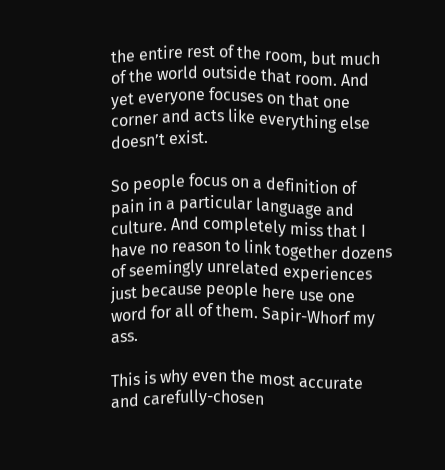the entire rest of the room, but much of the world outside that room. And yet everyone focuses on that one corner and acts like everything else doesn’t exist.

So people focus on a definition of pain in a particular language and culture. And completely miss that I have no reason to link together dozens of seemingly unrelated experiences just because people here use one word for all of them. Sapir-Whorf my ass.

This is why even the most accurate and carefully-chosen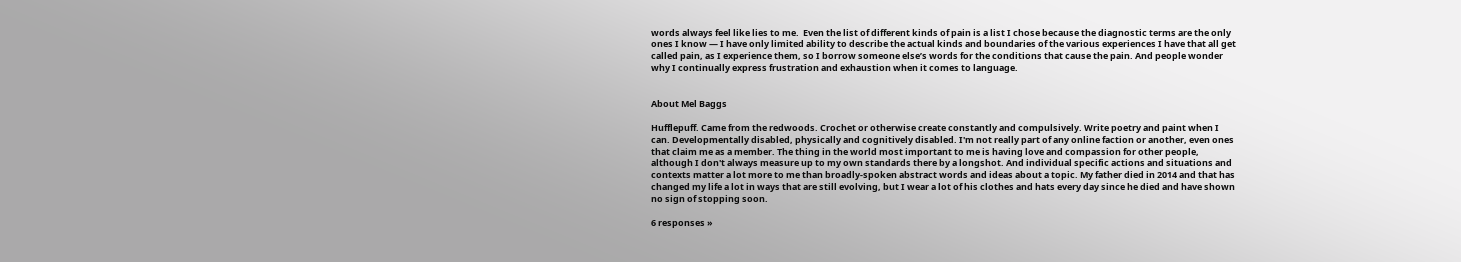words always feel like lies to me.  Even the list of different kinds of pain is a list I chose because the diagnostic terms are the only ones I know — I have only limited ability to describe the actual kinds and boundaries of the various experiences I have that all get called pain, as I experience them, so I borrow someone else’s words for the conditions that cause the pain. And people wonder why I continually express frustration and exhaustion when it comes to language.


About Mel Baggs

Hufflepuff. Came from the redwoods. Crochet or otherwise create constantly and compulsively. Write poetry and paint when I can. Developmentally disabled, physically and cognitively disabled. I'm not really part of any online faction or another, even ones that claim me as a member. The thing in the world most important to me is having love and compassion for other people, although I don't always measure up to my own standards there by a longshot. And individual specific actions and situations and contexts matter a lot more to me than broadly-spoken abstract words and ideas about a topic. My father died in 2014 and that has changed my life a lot in ways that are still evolving, but I wear a lot of his clothes and hats every day since he died and have shown no sign of stopping soon.

6 responses »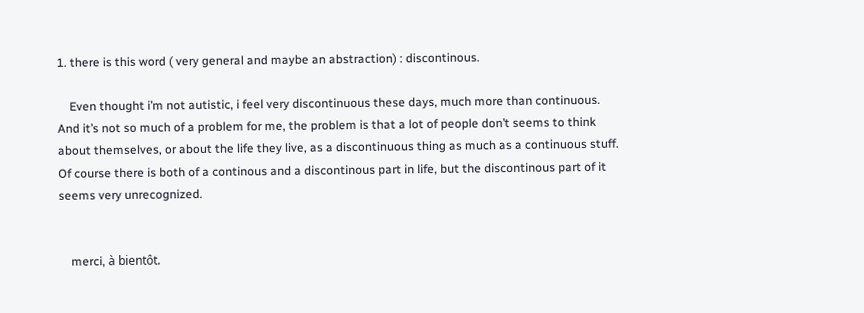1. there is this word ( very general and maybe an abstraction) : discontinous.

    Even thought i’m not autistic, i feel very discontinuous these days, much more than continuous. And it’s not so much of a problem for me, the problem is that a lot of people don’t seems to think about themselves, or about the life they live, as a discontinuous thing as much as a continuous stuff. Of course there is both of a continous and a discontinous part in life, but the discontinous part of it seems very unrecognized.


    merci, à bientôt.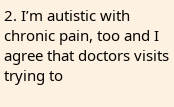2. I’m autistic with chronic pain, too and I agree that doctors visits trying to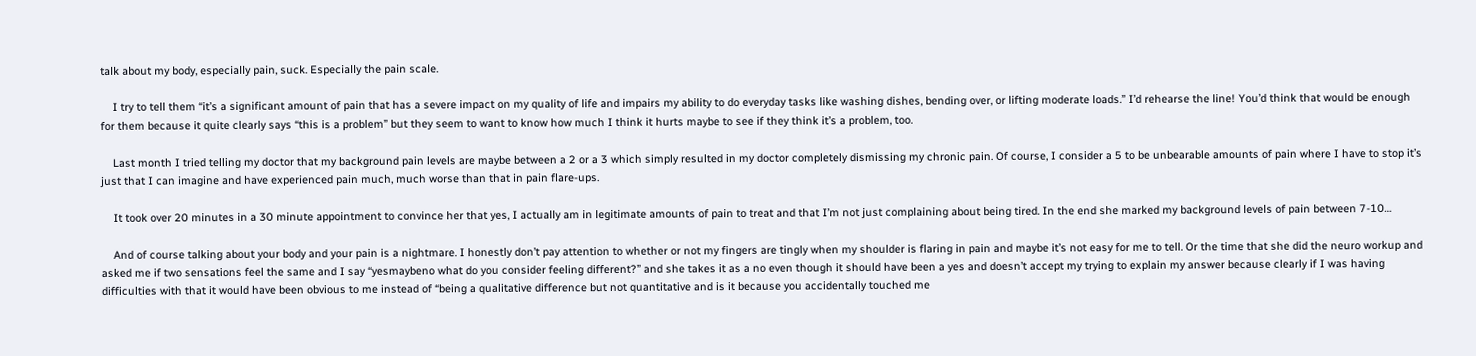talk about my body, especially pain, suck. Especially the pain scale.

    I try to tell them “it’s a significant amount of pain that has a severe impact on my quality of life and impairs my ability to do everyday tasks like washing dishes, bending over, or lifting moderate loads.” I’d rehearse the line! You’d think that would be enough for them because it quite clearly says “this is a problem” but they seem to want to know how much I think it hurts maybe to see if they think it’s a problem, too.

    Last month I tried telling my doctor that my background pain levels are maybe between a 2 or a 3 which simply resulted in my doctor completely dismissing my chronic pain. Of course, I consider a 5 to be unbearable amounts of pain where I have to stop it’s just that I can imagine and have experienced pain much, much worse than that in pain flare-ups.

    It took over 20 minutes in a 30 minute appointment to convince her that yes, I actually am in legitimate amounts of pain to treat and that I’m not just complaining about being tired. In the end she marked my background levels of pain between 7-10…

    And of course talking about your body and your pain is a nightmare. I honestly don’t pay attention to whether or not my fingers are tingly when my shoulder is flaring in pain and maybe it’s not easy for me to tell. Or the time that she did the neuro workup and asked me if two sensations feel the same and I say “yesmaybeno what do you consider feeling different?” and she takes it as a no even though it should have been a yes and doesn’t accept my trying to explain my answer because clearly if I was having difficulties with that it would have been obvious to me instead of “being a qualitative difference but not quantitative and is it because you accidentally touched me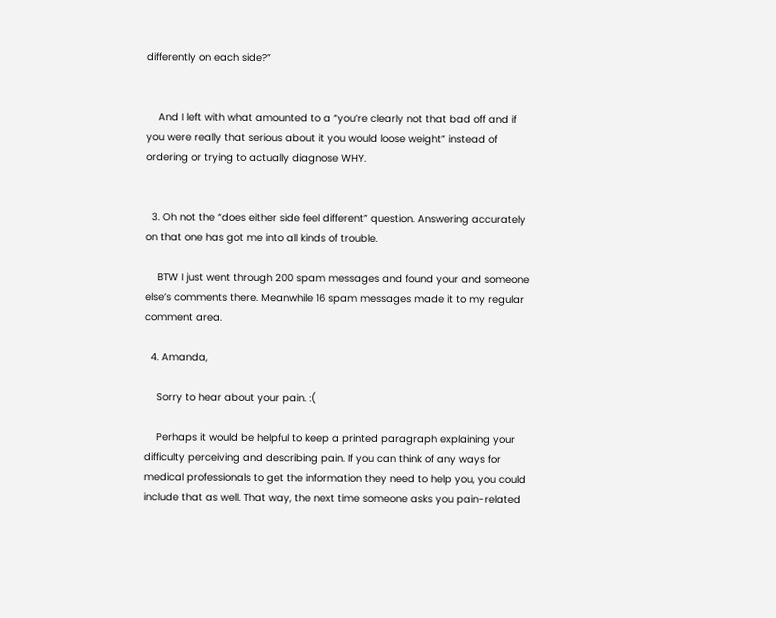differently on each side?”


    And I left with what amounted to a “you’re clearly not that bad off and if you were really that serious about it you would loose weight” instead of ordering or trying to actually diagnose WHY.


  3. Oh not the “does either side feel different” question. Answering accurately on that one has got me into all kinds of trouble.

    BTW I just went through 200 spam messages and found your and someone else’s comments there. Meanwhile 16 spam messages made it to my regular comment area.

  4. Amanda,

    Sorry to hear about your pain. :(

    Perhaps it would be helpful to keep a printed paragraph explaining your difficulty perceiving and describing pain. If you can think of any ways for medical professionals to get the information they need to help you, you could include that as well. That way, the next time someone asks you pain-related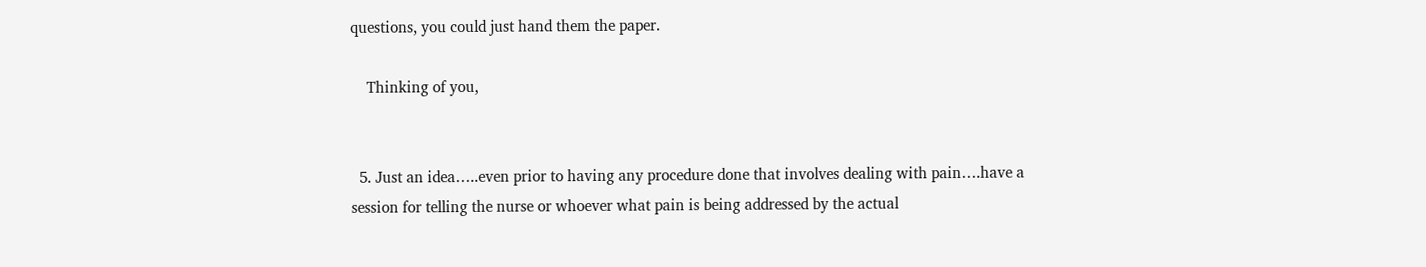questions, you could just hand them the paper.

    Thinking of you,


  5. Just an idea…..even prior to having any procedure done that involves dealing with pain….have a session for telling the nurse or whoever what pain is being addressed by the actual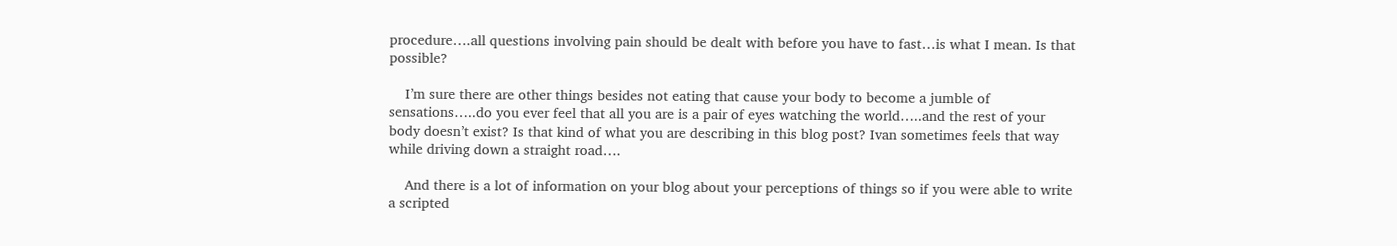procedure….all questions involving pain should be dealt with before you have to fast…is what I mean. Is that possible?

    I’m sure there are other things besides not eating that cause your body to become a jumble of sensations…..do you ever feel that all you are is a pair of eyes watching the world…..and the rest of your body doesn’t exist? Is that kind of what you are describing in this blog post? Ivan sometimes feels that way while driving down a straight road….

    And there is a lot of information on your blog about your perceptions of things so if you were able to write a scripted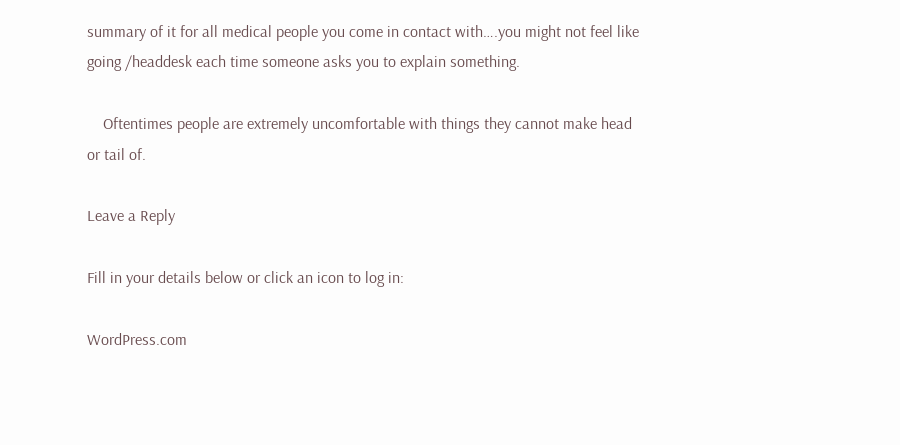summary of it for all medical people you come in contact with….you might not feel like going /headdesk each time someone asks you to explain something.

    Oftentimes people are extremely uncomfortable with things they cannot make head or tail of.

Leave a Reply

Fill in your details below or click an icon to log in:

WordPress.com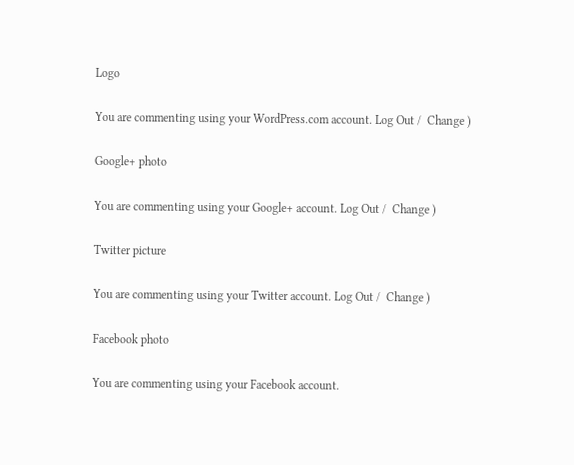Logo

You are commenting using your WordPress.com account. Log Out /  Change )

Google+ photo

You are commenting using your Google+ account. Log Out /  Change )

Twitter picture

You are commenting using your Twitter account. Log Out /  Change )

Facebook photo

You are commenting using your Facebook account.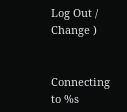Log Out /  Change )


Connecting to %s